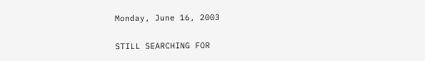Monday, June 16, 2003

STILL SEARCHING FOR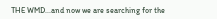THE WMD...and now we are searching for the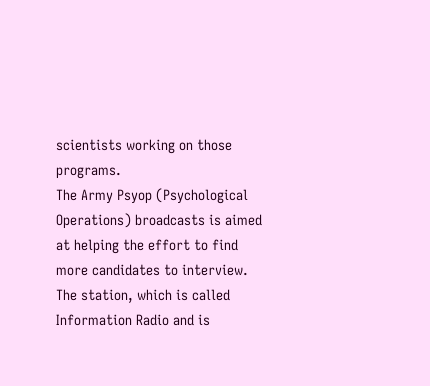scientists working on those programs.
The Army Psyop (Psychological Operations) broadcasts is aimed at helping the effort to find more candidates to interview. The station, which is called Information Radio and is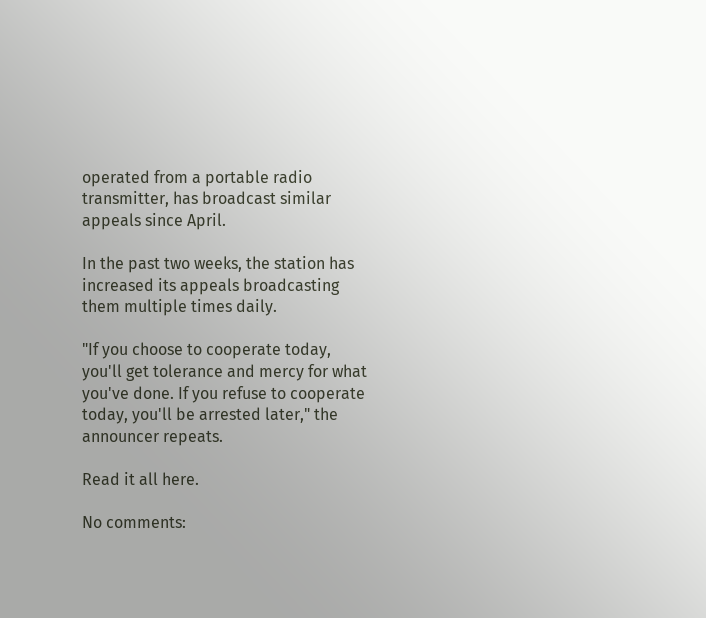operated from a portable radio transmitter, has broadcast similar appeals since April.

In the past two weeks, the station has increased its appeals broadcasting them multiple times daily.

"If you choose to cooperate today, you'll get tolerance and mercy for what you've done. If you refuse to cooperate today, you'll be arrested later," the announcer repeats.

Read it all here.

No comments: